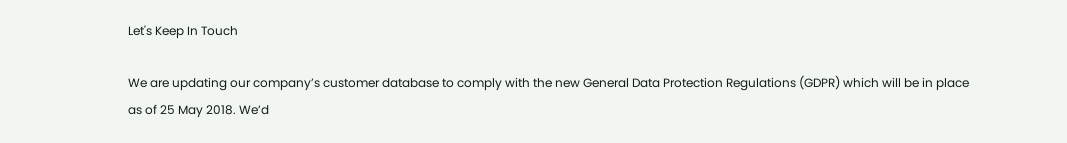Let's Keep In Touch

We are updating our company’s customer database to comply with the new General Data Protection Regulations (GDPR) which will be in place as of 25 May 2018. We’d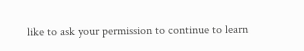like to ask your permission to continue to learn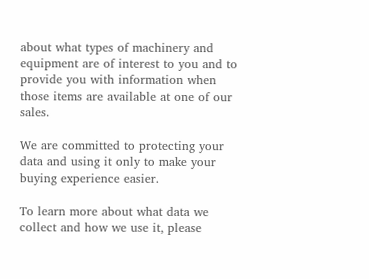about what types of machinery and equipment are of interest to you and to provide you with information when those items are available at one of our sales.

We are committed to protecting your data and using it only to make your buying experience easier.

To learn more about what data we collect and how we use it, please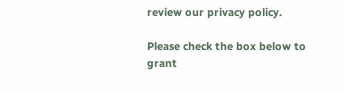review our privacy policy.

Please check the box below to grant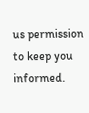us permission to keep you informed.